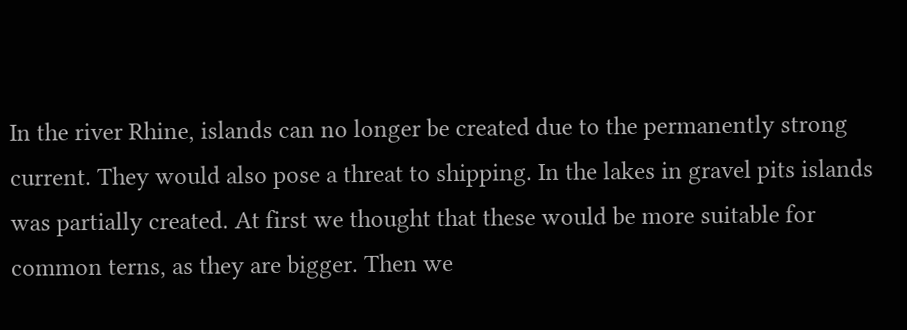In the river Rhine, islands can no longer be created due to the permanently strong current. They would also pose a threat to shipping. In the lakes in gravel pits islands was partially created. At first we thought that these would be more suitable for common terns, as they are bigger. Then we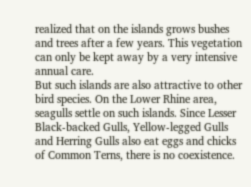realized that on the islands grows bushes and trees after a few years. This vegetation can only be kept away by a very intensive annual care.
But such islands are also attractive to other bird species. On the Lower Rhine area, seagulls settle on such islands. Since Lesser Black-backed Gulls, Yellow-legged Gulls and Herring Gulls also eat eggs and chicks of Common Terns, there is no coexistence.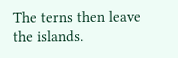The terns then leave the islands.